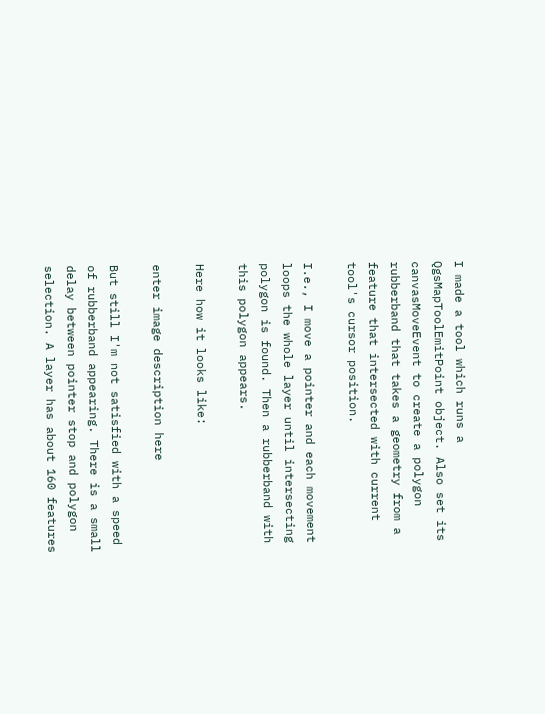I made a tool which runs a QgsMapToolEmitPoint object. Also set its canvasMoveEvent to create a polygon rubberband that takes a geometry from a feature that intersected with current tool's cursor position.

I.e., I move a pointer and each movement loops the whole layer until intersecting polygon is found. Then a rubberband with this polygon appears.

Here how it looks like:

enter image description here

But still I'm not satisfied with a speed of rubberband appearing. There is a small delay between pointer stop and polygon selection. A layer has about 160 features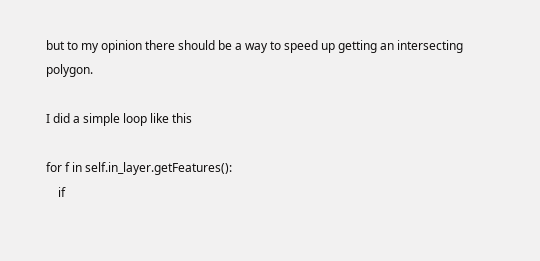but to my opinion there should be a way to speed up getting an intersecting polygon.

I did a simple loop like this

for f in self.in_layer.getFeatures():
    if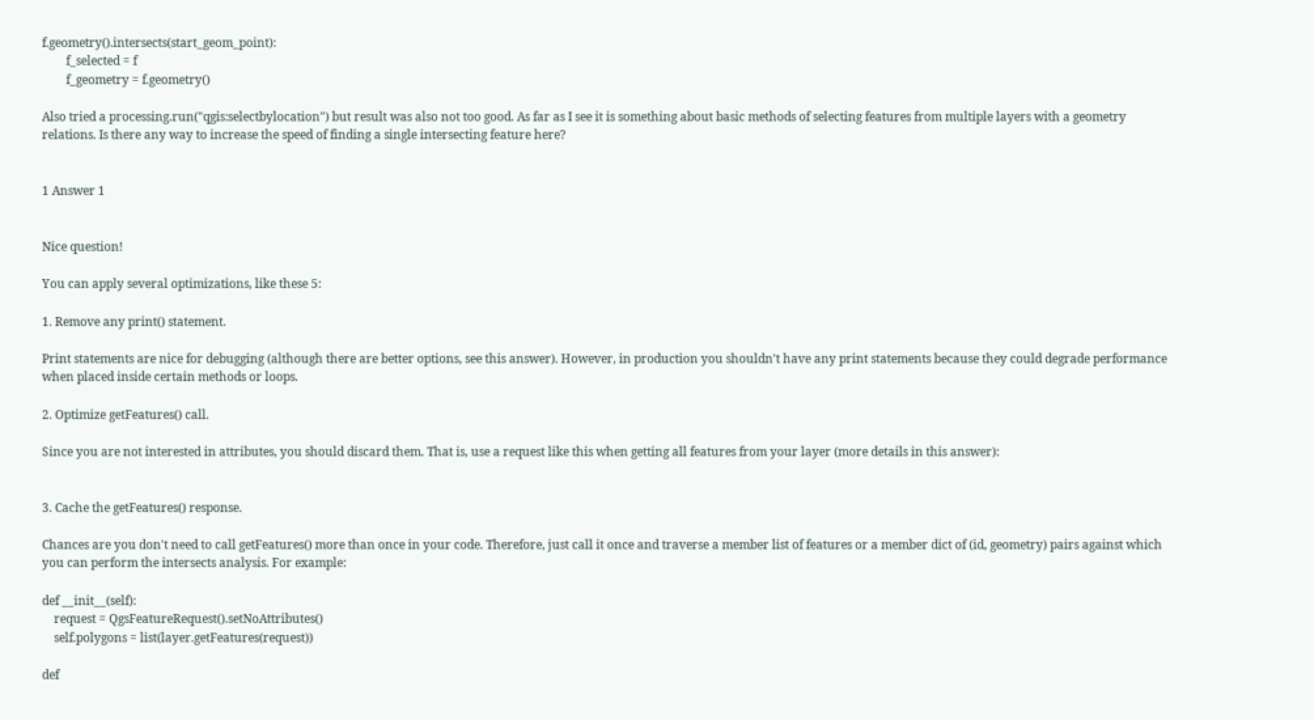f.geometry().intersects(start_geom_point):
        f_selected = f
        f_geometry = f.geometry()

Also tried a processing.run("qgis:selectbylocation") but result was also not too good. As far as I see it is something about basic methods of selecting features from multiple layers with a geometry relations. Is there any way to increase the speed of finding a single intersecting feature here?


1 Answer 1


Nice question!

You can apply several optimizations, like these 5:

1. Remove any print() statement.

Print statements are nice for debugging (although there are better options, see this answer). However, in production you shouldn't have any print statements because they could degrade performance when placed inside certain methods or loops.

2. Optimize getFeatures() call.

Since you are not interested in attributes, you should discard them. That is, use a request like this when getting all features from your layer (more details in this answer):


3. Cache the getFeatures() response.

Chances are you don't need to call getFeatures() more than once in your code. Therefore, just call it once and traverse a member list of features or a member dict of (id, geometry) pairs against which you can perform the intersects analysis. For example:

def __init__(self):
    request = QgsFeatureRequest().setNoAttributes()
    self.polygons = list(layer.getFeatures(request))

def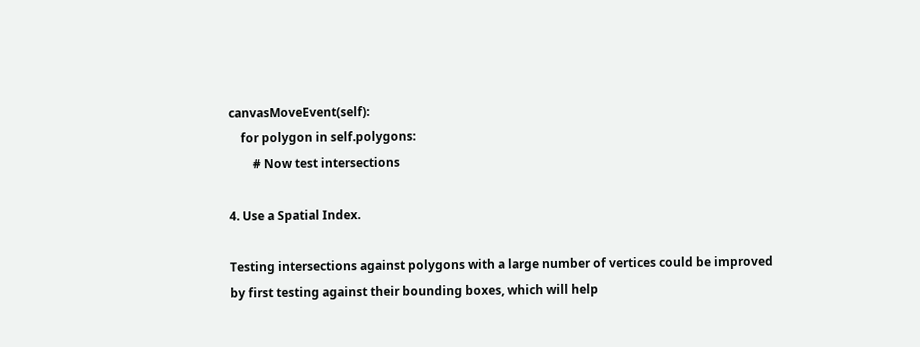canvasMoveEvent(self):
    for polygon in self.polygons:
        # Now test intersections

4. Use a Spatial Index.

Testing intersections against polygons with a large number of vertices could be improved by first testing against their bounding boxes, which will help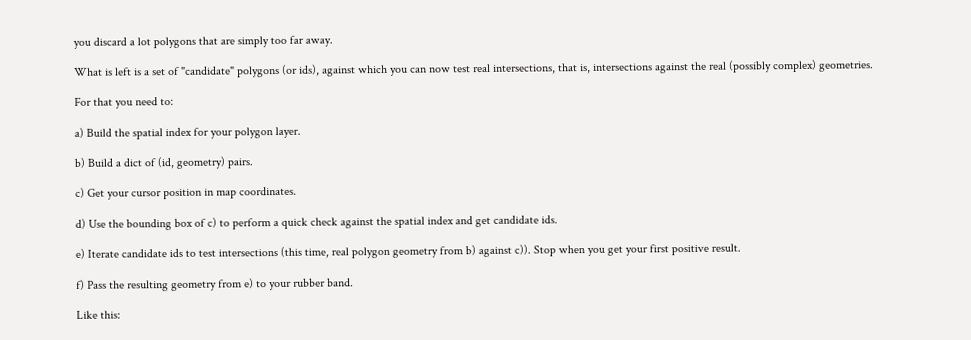you discard a lot polygons that are simply too far away.

What is left is a set of "candidate" polygons (or ids), against which you can now test real intersections, that is, intersections against the real (possibly complex) geometries.

For that you need to:

a) Build the spatial index for your polygon layer.

b) Build a dict of (id, geometry) pairs.

c) Get your cursor position in map coordinates.

d) Use the bounding box of c) to perform a quick check against the spatial index and get candidate ids.

e) Iterate candidate ids to test intersections (this time, real polygon geometry from b) against c)). Stop when you get your first positive result.

f) Pass the resulting geometry from e) to your rubber band.

Like this: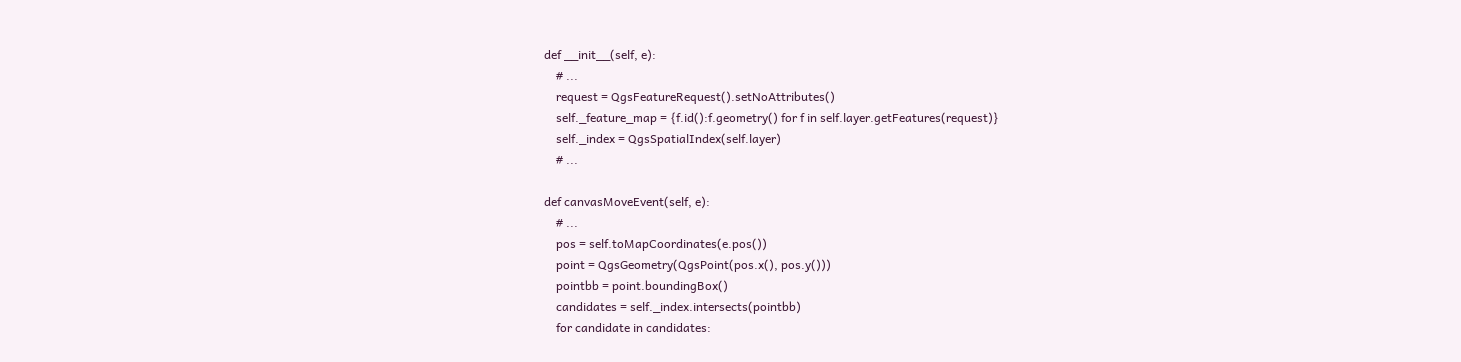def __init__(self, e):
    # ...
    request = QgsFeatureRequest().setNoAttributes()
    self._feature_map = {f.id():f.geometry() for f in self.layer.getFeatures(request)}
    self._index = QgsSpatialIndex(self.layer)
    # ...

def canvasMoveEvent(self, e):
    # ...
    pos = self.toMapCoordinates(e.pos())
    point = QgsGeometry(QgsPoint(pos.x(), pos.y()))
    pointbb = point.boundingBox()
    candidates = self._index.intersects(pointbb)
    for candidate in candidates: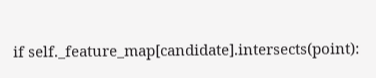if self._feature_map[candidate].intersects(point):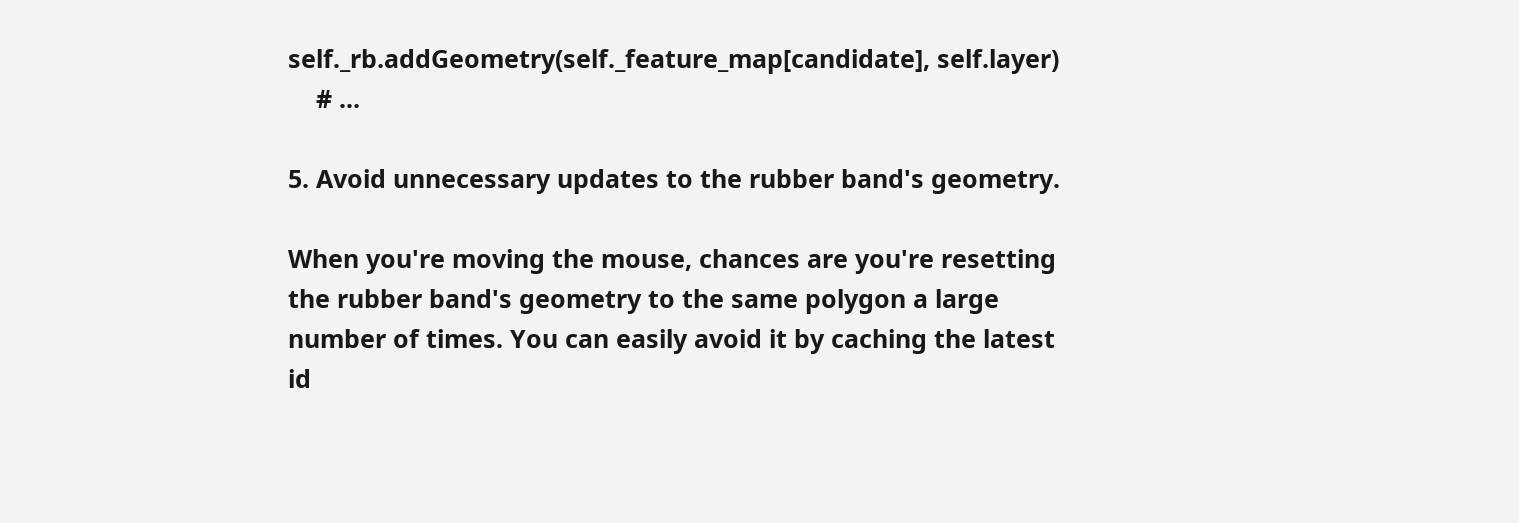self._rb.addGeometry(self._feature_map[candidate], self.layer)
    # ...

5. Avoid unnecessary updates to the rubber band's geometry.

When you're moving the mouse, chances are you're resetting the rubber band's geometry to the same polygon a large number of times. You can easily avoid it by caching the latest id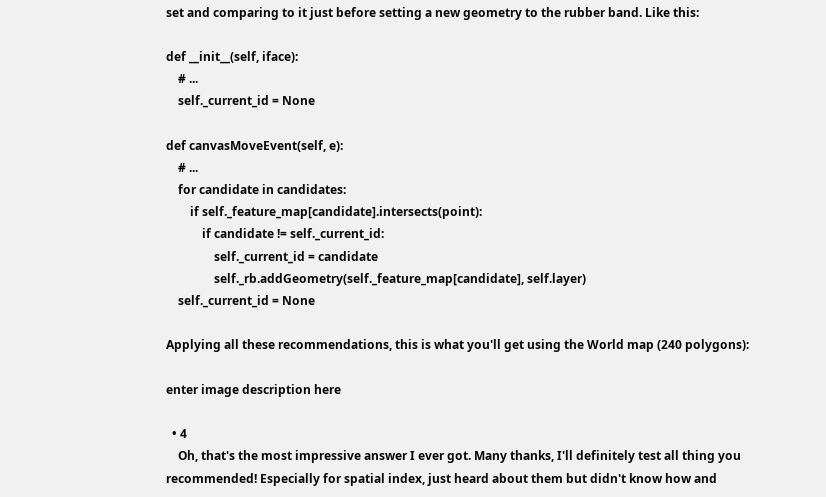set and comparing to it just before setting a new geometry to the rubber band. Like this:

def __init__(self, iface):
    # ...
    self._current_id = None

def canvasMoveEvent(self, e):
    # ...
    for candidate in candidates:
        if self._feature_map[candidate].intersects(point):
            if candidate != self._current_id:
                self._current_id = candidate
                self._rb.addGeometry(self._feature_map[candidate], self.layer)
    self._current_id = None

Applying all these recommendations, this is what you'll get using the World map (240 polygons):

enter image description here

  • 4
    Oh, that's the most impressive answer I ever got. Many thanks, I'll definitely test all thing you recommended! Especially for spatial index, just heard about them but didn't know how and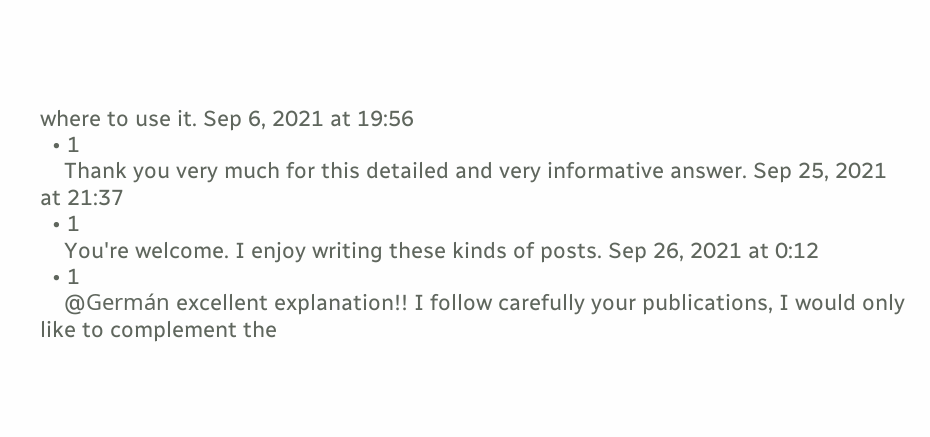where to use it. Sep 6, 2021 at 19:56
  • 1
    Thank you very much for this detailed and very informative answer. Sep 25, 2021 at 21:37
  • 1
    You're welcome. I enjoy writing these kinds of posts. Sep 26, 2021 at 0:12
  • 1
    @Germán excellent explanation!! I follow carefully your publications, I would only like to complement the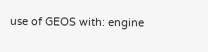use of GEOS with: engine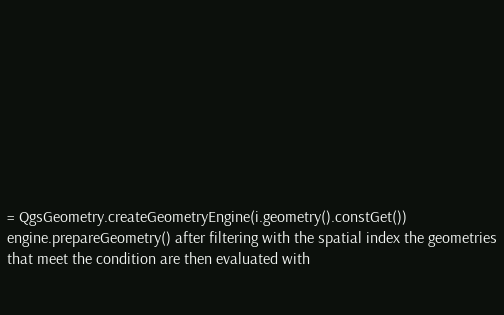= QgsGeometry.createGeometryEngine(i.geometry().constGet()) engine.prepareGeometry() after filtering with the spatial index the geometries that meet the condition are then evaluated with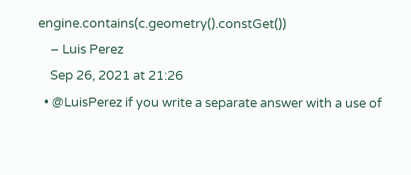engine.contains(c.geometry().constGet())
    – Luis Perez
    Sep 26, 2021 at 21:26
  • @LuisPerez if you write a separate answer with a use of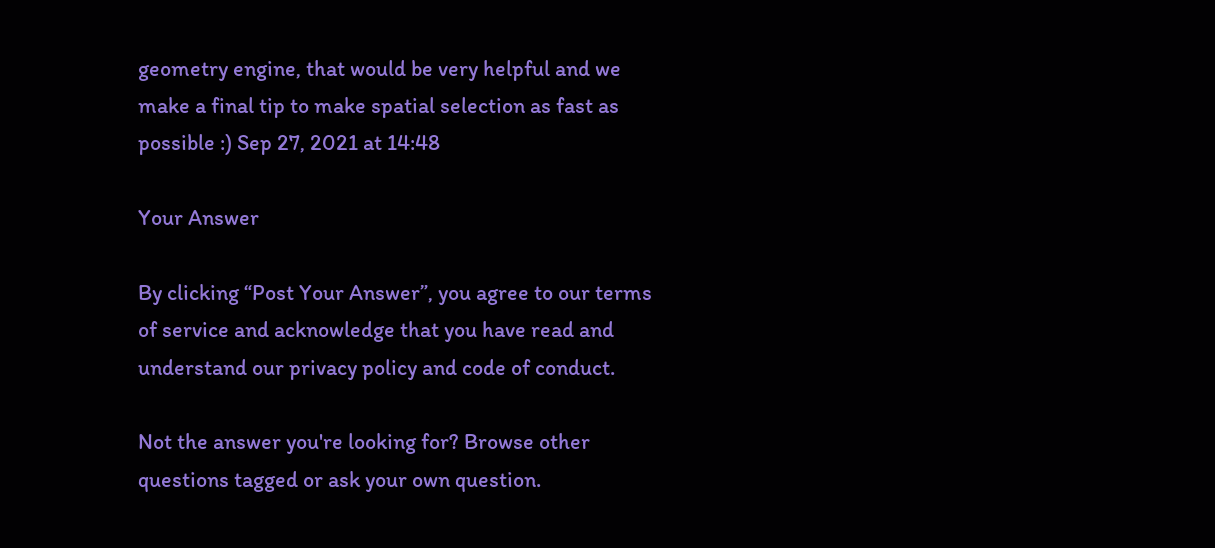geometry engine, that would be very helpful and we make a final tip to make spatial selection as fast as possible :) Sep 27, 2021 at 14:48

Your Answer

By clicking “Post Your Answer”, you agree to our terms of service and acknowledge that you have read and understand our privacy policy and code of conduct.

Not the answer you're looking for? Browse other questions tagged or ask your own question.